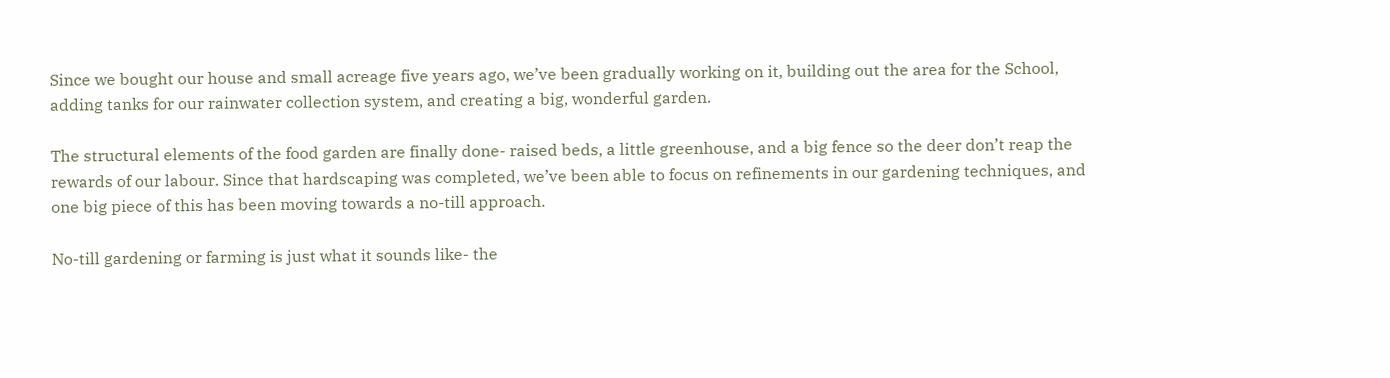Since we bought our house and small acreage five years ago, we’ve been gradually working on it, building out the area for the School, adding tanks for our rainwater collection system, and creating a big, wonderful garden.

The structural elements of the food garden are finally done- raised beds, a little greenhouse, and a big fence so the deer don’t reap the rewards of our labour. Since that hardscaping was completed, we’ve been able to focus on refinements in our gardening techniques, and one big piece of this has been moving towards a no-till approach.

No-till gardening or farming is just what it sounds like- the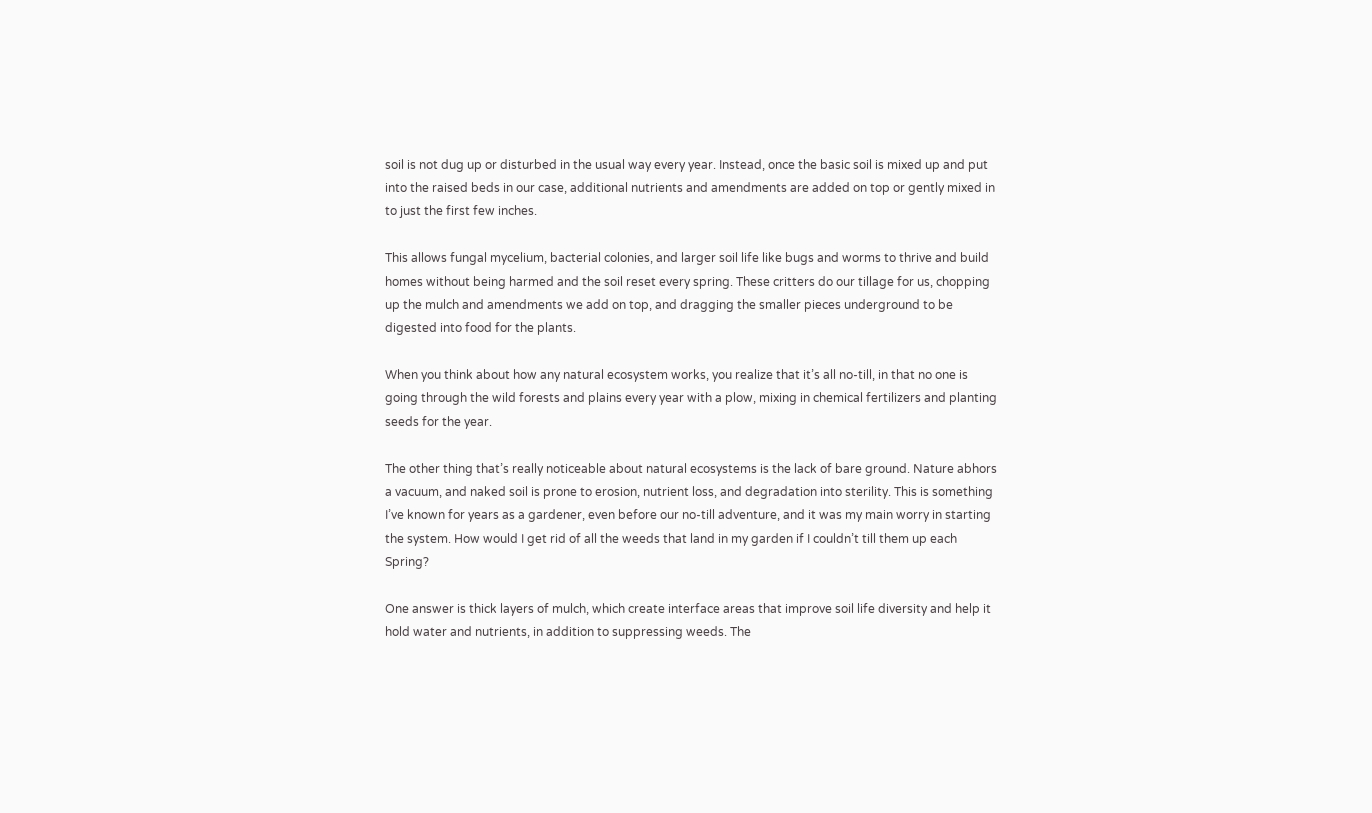soil is not dug up or disturbed in the usual way every year. Instead, once the basic soil is mixed up and put into the raised beds in our case, additional nutrients and amendments are added on top or gently mixed in to just the first few inches.

This allows fungal mycelium, bacterial colonies, and larger soil life like bugs and worms to thrive and build homes without being harmed and the soil reset every spring. These critters do our tillage for us, chopping up the mulch and amendments we add on top, and dragging the smaller pieces underground to be digested into food for the plants.

When you think about how any natural ecosystem works, you realize that it’s all no-till, in that no one is going through the wild forests and plains every year with a plow, mixing in chemical fertilizers and planting seeds for the year.

The other thing that’s really noticeable about natural ecosystems is the lack of bare ground. Nature abhors a vacuum, and naked soil is prone to erosion, nutrient loss, and degradation into sterility. This is something I’ve known for years as a gardener, even before our no-till adventure, and it was my main worry in starting the system. How would I get rid of all the weeds that land in my garden if I couldn’t till them up each Spring?

One answer is thick layers of mulch, which create interface areas that improve soil life diversity and help it hold water and nutrients, in addition to suppressing weeds. The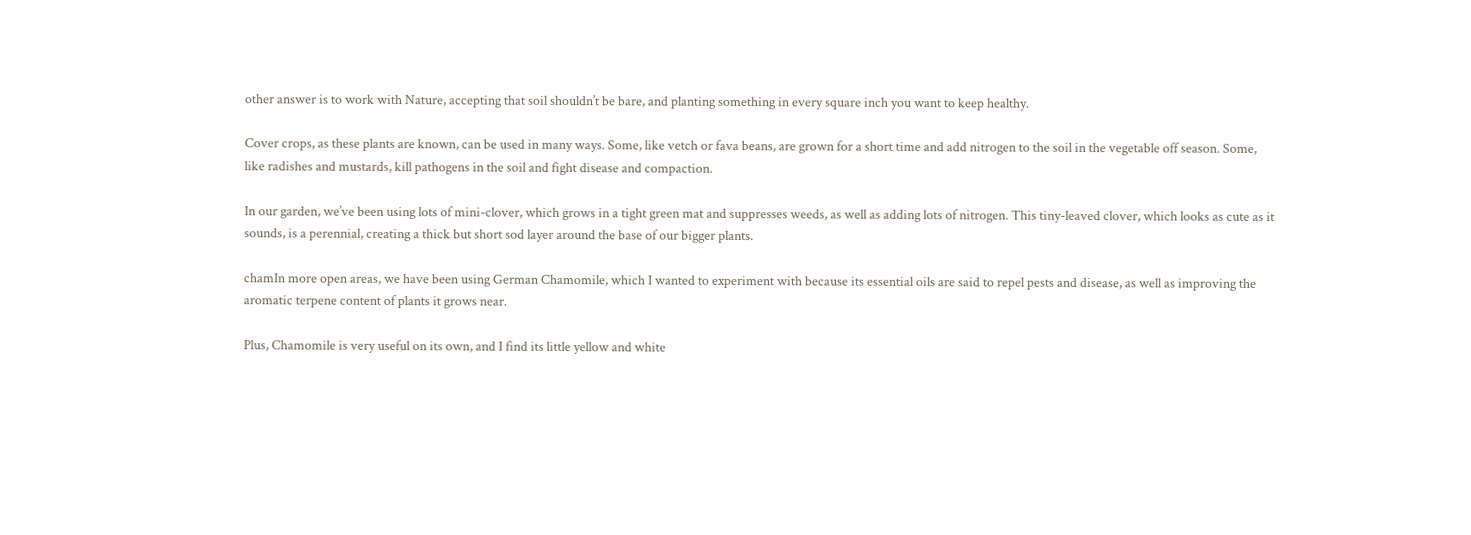other answer is to work with Nature, accepting that soil shouldn’t be bare, and planting something in every square inch you want to keep healthy.

Cover crops, as these plants are known, can be used in many ways. Some, like vetch or fava beans, are grown for a short time and add nitrogen to the soil in the vegetable off season. Some, like radishes and mustards, kill pathogens in the soil and fight disease and compaction.

In our garden, we’ve been using lots of mini-clover, which grows in a tight green mat and suppresses weeds, as well as adding lots of nitrogen. This tiny-leaved clover, which looks as cute as it sounds, is a perennial, creating a thick but short sod layer around the base of our bigger plants.

chamIn more open areas, we have been using German Chamomile, which I wanted to experiment with because its essential oils are said to repel pests and disease, as well as improving the aromatic terpene content of plants it grows near.

Plus, Chamomile is very useful on its own, and I find its little yellow and white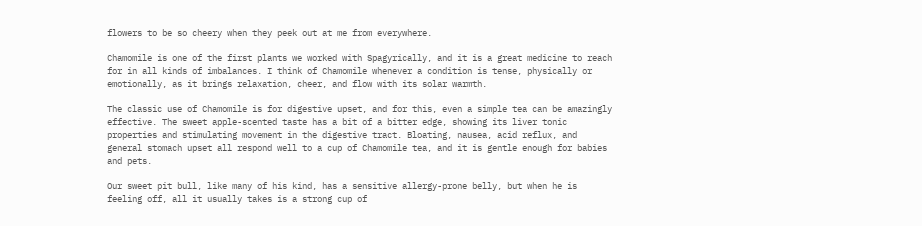flowers to be so cheery when they peek out at me from everywhere.

Chamomile is one of the first plants we worked with Spagyrically, and it is a great medicine to reach for in all kinds of imbalances. I think of Chamomile whenever a condition is tense, physically or emotionally, as it brings relaxation, cheer, and flow with its solar warmth.

The classic use of Chamomile is for digestive upset, and for this, even a simple tea can be amazingly effective. The sweet apple-scented taste has a bit of a bitter edge, showing its liver tonic properties and stimulating movement in the digestive tract. Bloating, nausea, acid reflux, and general stomach upset all respond well to a cup of Chamomile tea, and it is gentle enough for babies and pets.

Our sweet pit bull, like many of his kind, has a sensitive allergy-prone belly, but when he is feeling off, all it usually takes is a strong cup of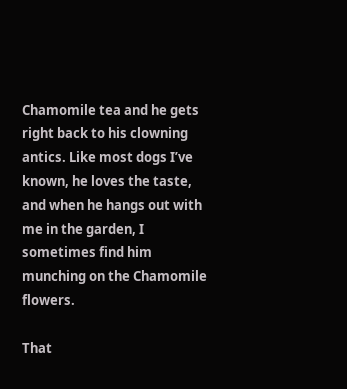Chamomile tea and he gets right back to his clowning antics. Like most dogs I’ve known, he loves the taste, and when he hangs out with me in the garden, I sometimes find him munching on the Chamomile flowers.

That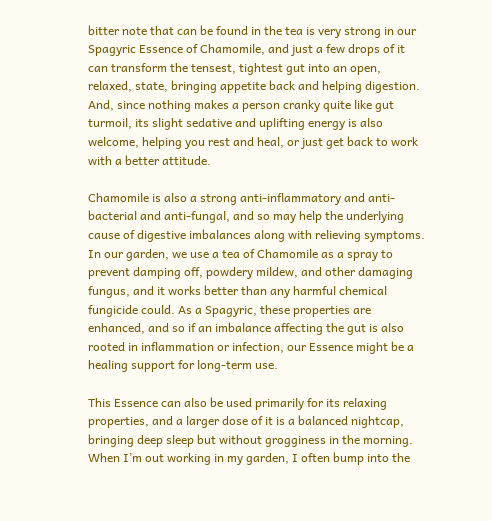bitter note that can be found in the tea is very strong in our Spagyric Essence of Chamomile, and just a few drops of it can transform the tensest, tightest gut into an open, relaxed, state, bringing appetite back and helping digestion. And, since nothing makes a person cranky quite like gut turmoil, its slight sedative and uplifting energy is also welcome, helping you rest and heal, or just get back to work with a better attitude.

Chamomile is also a strong anti-inflammatory and anti-bacterial and anti-fungal, and so may help the underlying cause of digestive imbalances along with relieving symptoms. In our garden, we use a tea of Chamomile as a spray to prevent damping off, powdery mildew, and other damaging fungus, and it works better than any harmful chemical fungicide could. As a Spagyric, these properties are enhanced, and so if an imbalance affecting the gut is also rooted in inflammation or infection, our Essence might be a healing support for long-term use.

This Essence can also be used primarily for its relaxing properties, and a larger dose of it is a balanced nightcap, bringing deep sleep but without grogginess in the morning. When I’m out working in my garden, I often bump into the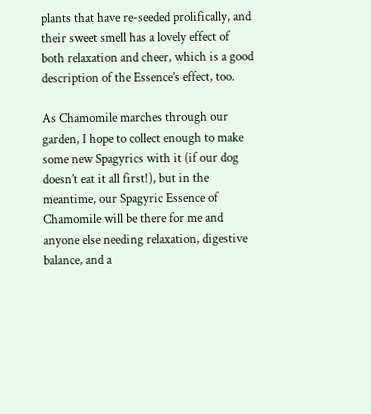plants that have re-seeded prolifically, and their sweet smell has a lovely effect of both relaxation and cheer, which is a good description of the Essence’s effect, too.

As Chamomile marches through our garden, I hope to collect enough to make some new Spagyrics with it (if our dog doesn’t eat it all first!), but in the meantime, our Spagyric Essence of Chamomile will be there for me and anyone else needing relaxation, digestive balance, and a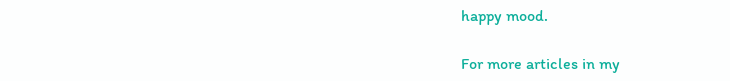happy mood.

For more articles in my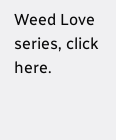Weed Love series, click here.